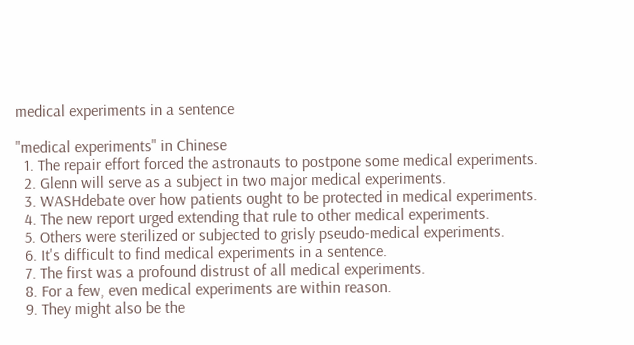medical experiments in a sentence

"medical experiments" in Chinese
  1. The repair effort forced the astronauts to postpone some medical experiments.
  2. Glenn will serve as a subject in two major medical experiments.
  3. WASHdebate over how patients ought to be protected in medical experiments.
  4. The new report urged extending that rule to other medical experiments.
  5. Others were sterilized or subjected to grisly pseudo-medical experiments.
  6. It's difficult to find medical experiments in a sentence.
  7. The first was a profound distrust of all medical experiments.
  8. For a few, even medical experiments are within reason.
  9. They might also be the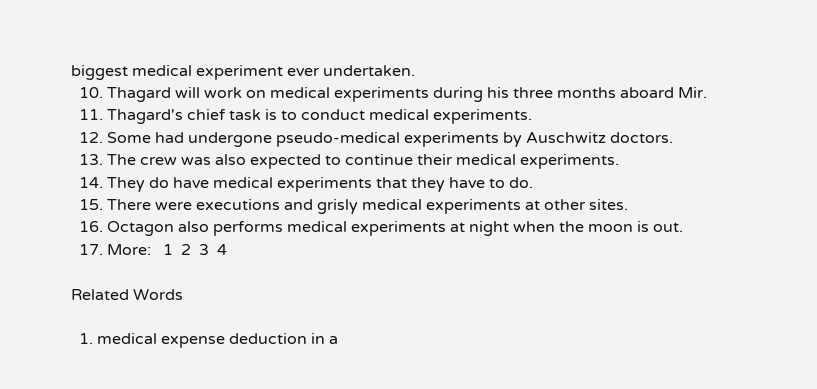biggest medical experiment ever undertaken.
  10. Thagard will work on medical experiments during his three months aboard Mir.
  11. Thagard's chief task is to conduct medical experiments.
  12. Some had undergone pseudo-medical experiments by Auschwitz doctors.
  13. The crew was also expected to continue their medical experiments.
  14. They do have medical experiments that they have to do.
  15. There were executions and grisly medical experiments at other sites.
  16. Octagon also performs medical experiments at night when the moon is out.
  17. More:   1  2  3  4

Related Words

  1. medical expense deduction in a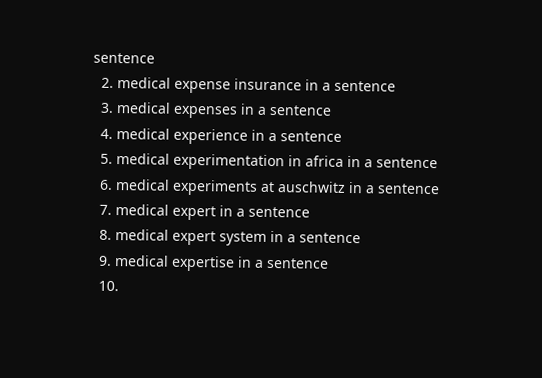sentence
  2. medical expense insurance in a sentence
  3. medical expenses in a sentence
  4. medical experience in a sentence
  5. medical experimentation in africa in a sentence
  6. medical experiments at auschwitz in a sentence
  7. medical expert in a sentence
  8. medical expert system in a sentence
  9. medical expertise in a sentence
  10.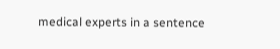medical experts in a sentence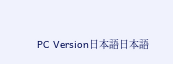PC Version日本語日本語